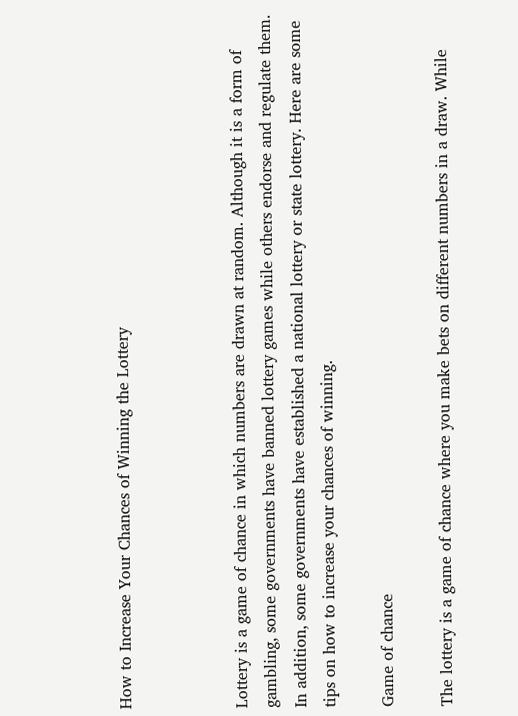How to Increase Your Chances of Winning the Lottery



Lottery is a game of chance in which numbers are drawn at random. Although it is a form of gambling, some governments have banned lottery games while others endorse and regulate them. In addition, some governments have established a national lottery or state lottery. Here are some tips on how to increase your chances of winning.

Game of chance

The lottery is a game of chance where you make bets on different numbers in a draw. While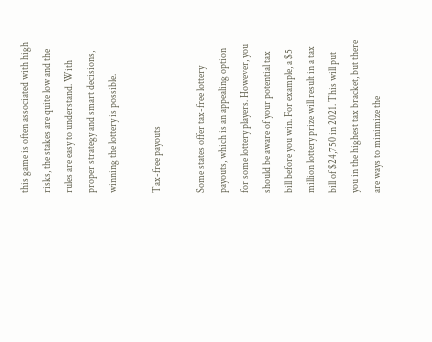this game is often associated with high risks, the stakes are quite low and the rules are easy to understand. With proper strategy and smart decisions, winning the lottery is possible.

Tax-free payouts

Some states offer tax-free lottery payouts, which is an appealing option for some lottery players. However, you should be aware of your potential tax bill before you win. For example, a $5 million lottery prize will result in a tax bill of $24,750 in 2021. This will put you in the highest tax bracket, but there are ways to minimize the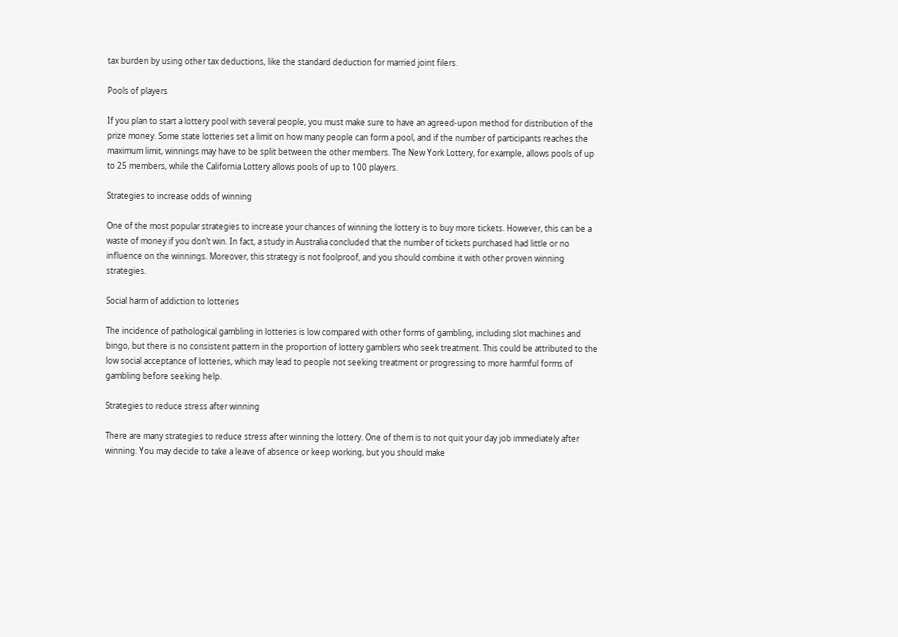tax burden by using other tax deductions, like the standard deduction for married joint filers.

Pools of players

If you plan to start a lottery pool with several people, you must make sure to have an agreed-upon method for distribution of the prize money. Some state lotteries set a limit on how many people can form a pool, and if the number of participants reaches the maximum limit, winnings may have to be split between the other members. The New York Lottery, for example, allows pools of up to 25 members, while the California Lottery allows pools of up to 100 players.

Strategies to increase odds of winning

One of the most popular strategies to increase your chances of winning the lottery is to buy more tickets. However, this can be a waste of money if you don’t win. In fact, a study in Australia concluded that the number of tickets purchased had little or no influence on the winnings. Moreover, this strategy is not foolproof, and you should combine it with other proven winning strategies.

Social harm of addiction to lotteries

The incidence of pathological gambling in lotteries is low compared with other forms of gambling, including slot machines and bingo, but there is no consistent pattern in the proportion of lottery gamblers who seek treatment. This could be attributed to the low social acceptance of lotteries, which may lead to people not seeking treatment or progressing to more harmful forms of gambling before seeking help.

Strategies to reduce stress after winning

There are many strategies to reduce stress after winning the lottery. One of them is to not quit your day job immediately after winning. You may decide to take a leave of absence or keep working, but you should make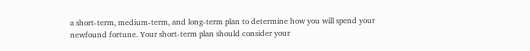a short-term, medium-term, and long-term plan to determine how you will spend your newfound fortune. Your short-term plan should consider your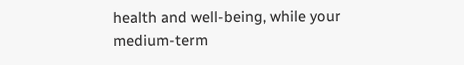health and well-being, while your medium-term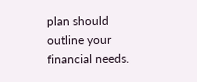plan should outline your financial needs.